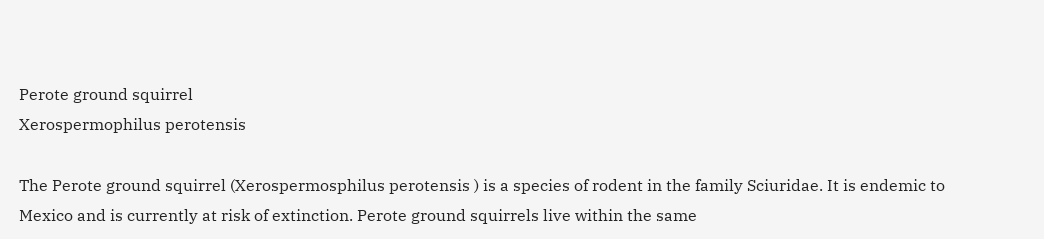Perote ground squirrel
Xerospermophilus perotensis

The Perote ground squirrel (Xerospermosphilus perotensis ) is a species of rodent in the family Sciuridae. It is endemic to Mexico and is currently at risk of extinction. Perote ground squirrels live within the same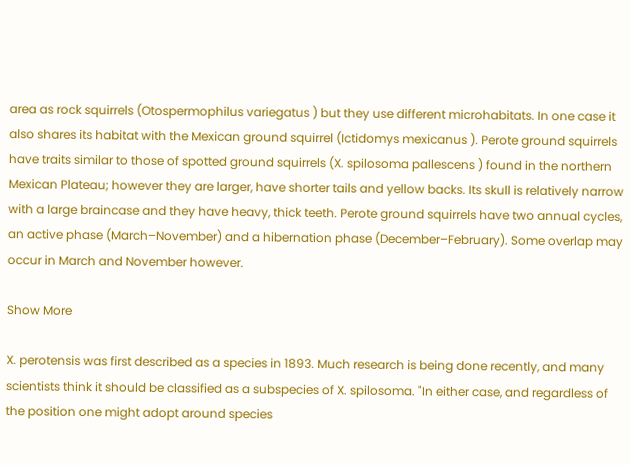area as rock squirrels (Otospermophilus variegatus ) but they use different microhabitats. In one case it also shares its habitat with the Mexican ground squirrel (Ictidomys mexicanus ). Perote ground squirrels have traits similar to those of spotted ground squirrels (X. spilosoma pallescens ) found in the northern Mexican Plateau; however they are larger, have shorter tails and yellow backs. Its skull is relatively narrow with a large braincase and they have heavy, thick teeth. Perote ground squirrels have two annual cycles, an active phase (March–November) and a hibernation phase (December–February). Some overlap may occur in March and November however.

Show More

X. perotensis was first described as a species in 1893. Much research is being done recently, and many scientists think it should be classified as a subspecies of X. spilosoma. "In either case, and regardless of the position one might adopt around species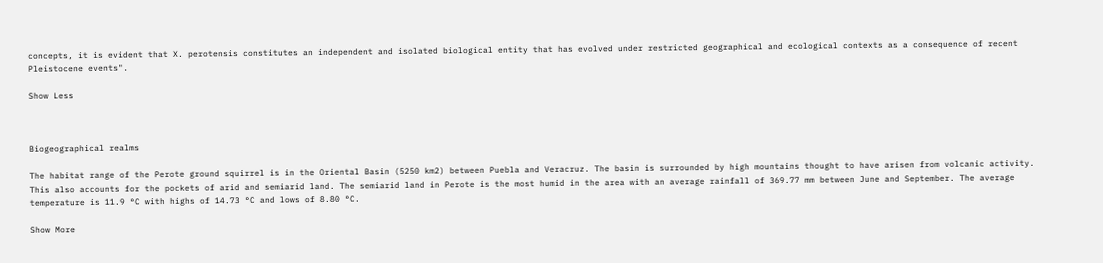concepts, it is evident that X. perotensis constitutes an independent and isolated biological entity that has evolved under restricted geographical and ecological contexts as a consequence of recent Pleistocene events".

Show Less



Biogeographical realms

The habitat range of the Perote ground squirrel is in the Oriental Basin (5250 km2) between Puebla and Veracruz. The basin is surrounded by high mountains thought to have arisen from volcanic activity. This also accounts for the pockets of arid and semiarid land. The semiarid land in Perote is the most humid in the area with an average rainfall of 369.77 mm between June and September. The average temperature is 11.9 °C with highs of 14.73 °C and lows of 8.80 °C.

Show More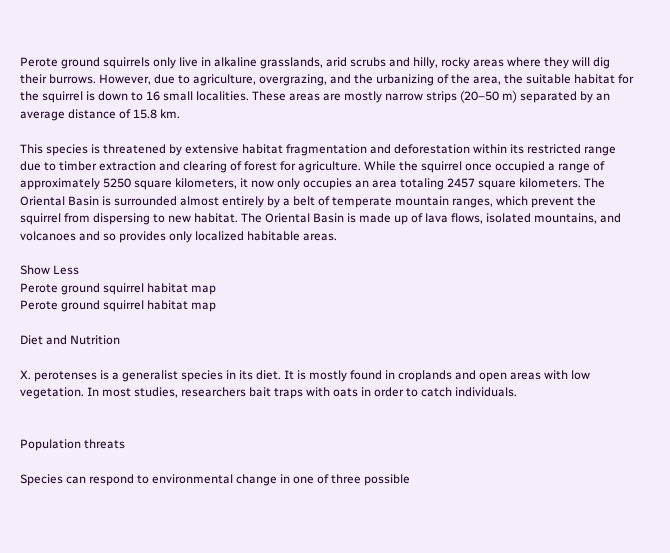Perote ground squirrels only live in alkaline grasslands, arid scrubs and hilly, rocky areas where they will dig their burrows. However, due to agriculture, overgrazing, and the urbanizing of the area, the suitable habitat for the squirrel is down to 16 small localities. These areas are mostly narrow strips (20–50 m) separated by an average distance of 15.8 km.

This species is threatened by extensive habitat fragmentation and deforestation within its restricted range due to timber extraction and clearing of forest for agriculture. While the squirrel once occupied a range of approximately 5250 square kilometers, it now only occupies an area totaling 2457 square kilometers. The Oriental Basin is surrounded almost entirely by a belt of temperate mountain ranges, which prevent the squirrel from dispersing to new habitat. The Oriental Basin is made up of lava flows, isolated mountains, and volcanoes and so provides only localized habitable areas.

Show Less
Perote ground squirrel habitat map
Perote ground squirrel habitat map

Diet and Nutrition

X. perotenses is a generalist species in its diet. It is mostly found in croplands and open areas with low vegetation. In most studies, researchers bait traps with oats in order to catch individuals.


Population threats

Species can respond to environmental change in one of three possible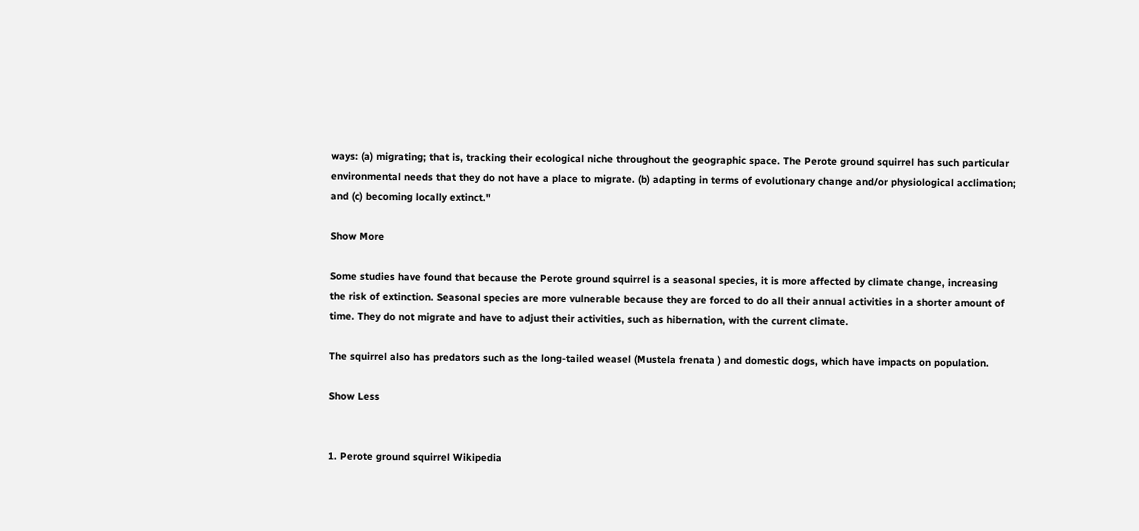ways: (a) migrating; that is, tracking their ecological niche throughout the geographic space. The Perote ground squirrel has such particular environmental needs that they do not have a place to migrate. (b) adapting in terms of evolutionary change and/or physiological acclimation; and (c) becoming locally extinct."

Show More

Some studies have found that because the Perote ground squirrel is a seasonal species, it is more affected by climate change, increasing the risk of extinction. Seasonal species are more vulnerable because they are forced to do all their annual activities in a shorter amount of time. They do not migrate and have to adjust their activities, such as hibernation, with the current climate.

The squirrel also has predators such as the long-tailed weasel (Mustela frenata ) and domestic dogs, which have impacts on population.

Show Less


1. Perote ground squirrel Wikipedia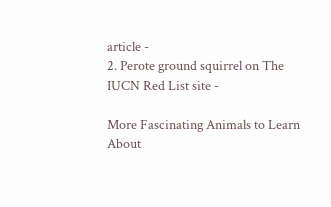article -
2. Perote ground squirrel on The IUCN Red List site -

More Fascinating Animals to Learn About